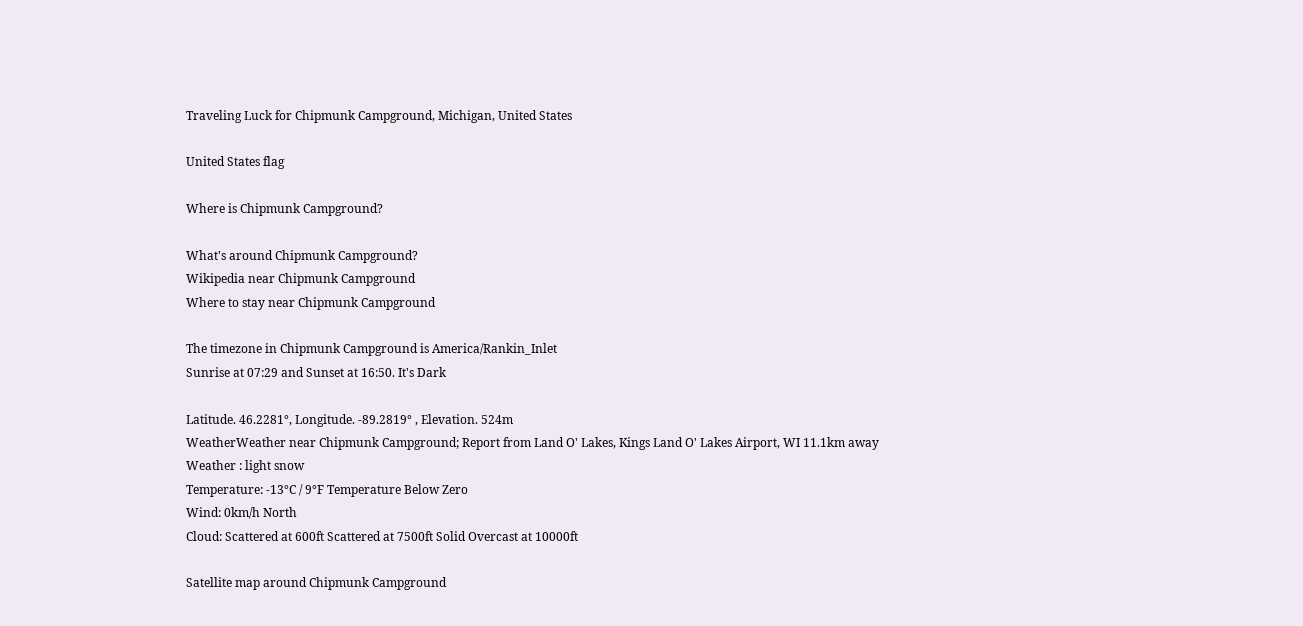Traveling Luck for Chipmunk Campground, Michigan, United States

United States flag

Where is Chipmunk Campground?

What's around Chipmunk Campground?
Wikipedia near Chipmunk Campground
Where to stay near Chipmunk Campground

The timezone in Chipmunk Campground is America/Rankin_Inlet
Sunrise at 07:29 and Sunset at 16:50. It's Dark

Latitude. 46.2281°, Longitude. -89.2819° , Elevation. 524m
WeatherWeather near Chipmunk Campground; Report from Land O' Lakes, Kings Land O' Lakes Airport, WI 11.1km away
Weather : light snow
Temperature: -13°C / 9°F Temperature Below Zero
Wind: 0km/h North
Cloud: Scattered at 600ft Scattered at 7500ft Solid Overcast at 10000ft

Satellite map around Chipmunk Campground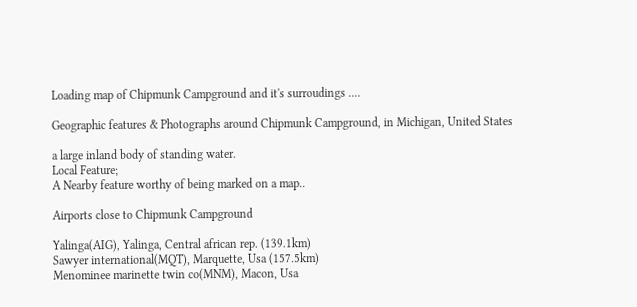Loading map of Chipmunk Campground and it's surroudings ....

Geographic features & Photographs around Chipmunk Campground, in Michigan, United States

a large inland body of standing water.
Local Feature;
A Nearby feature worthy of being marked on a map..

Airports close to Chipmunk Campground

Yalinga(AIG), Yalinga, Central african rep. (139.1km)
Sawyer international(MQT), Marquette, Usa (157.5km)
Menominee marinette twin co(MNM), Macon, Usa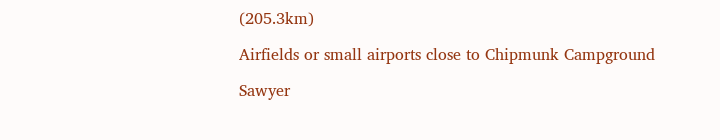(205.3km)

Airfields or small airports close to Chipmunk Campground

Sawyer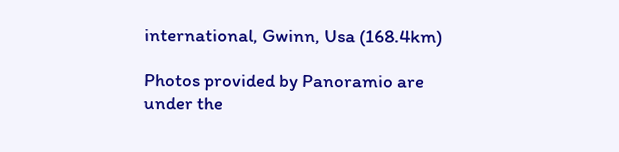international, Gwinn, Usa (168.4km)

Photos provided by Panoramio are under the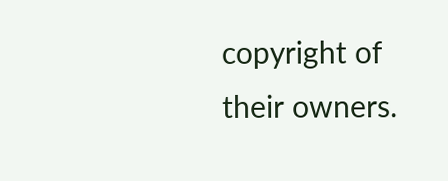copyright of their owners.